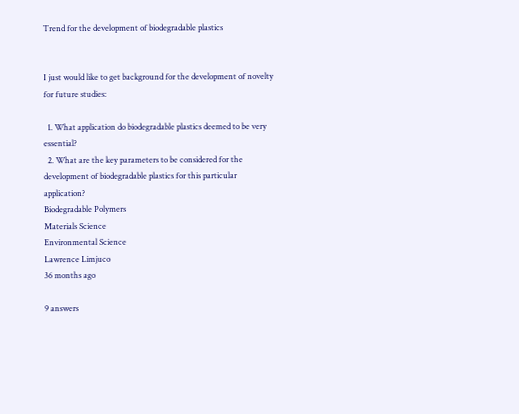Trend for the development of biodegradable plastics


I just would like to get background for the development of novelty for future studies:

  1. What application do biodegradable plastics deemed to be very essential?
  2. What are the key parameters to be considered for the development of biodegradable plastics for this particular application?
Biodegradable Polymers
Materials Science
Environmental Science
Lawrence Limjuco
36 months ago

9 answers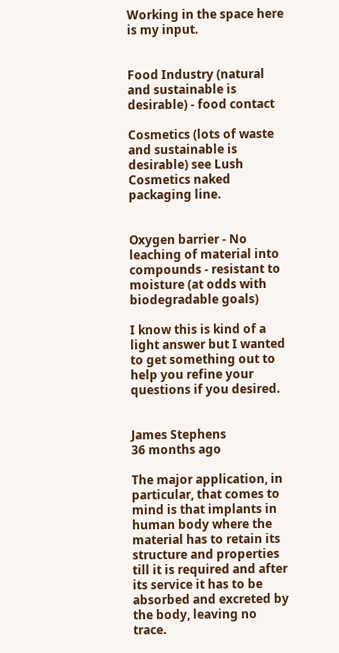Working in the space here is my input.


Food Industry (natural and sustainable is desirable) - food contact

Cosmetics (lots of waste and sustainable is desirable) see Lush Cosmetics naked packaging line.


Oxygen barrier - No leaching of material into compounds - resistant to moisture (at odds with biodegradable goals)

I know this is kind of a light answer but I wanted to get something out to help you refine your questions if you desired.


James Stephens
36 months ago

The major application, in particular, that comes to mind is that implants in human body where the material has to retain its structure and properties till it is required and after its service it has to be absorbed and excreted by the body, leaving no trace.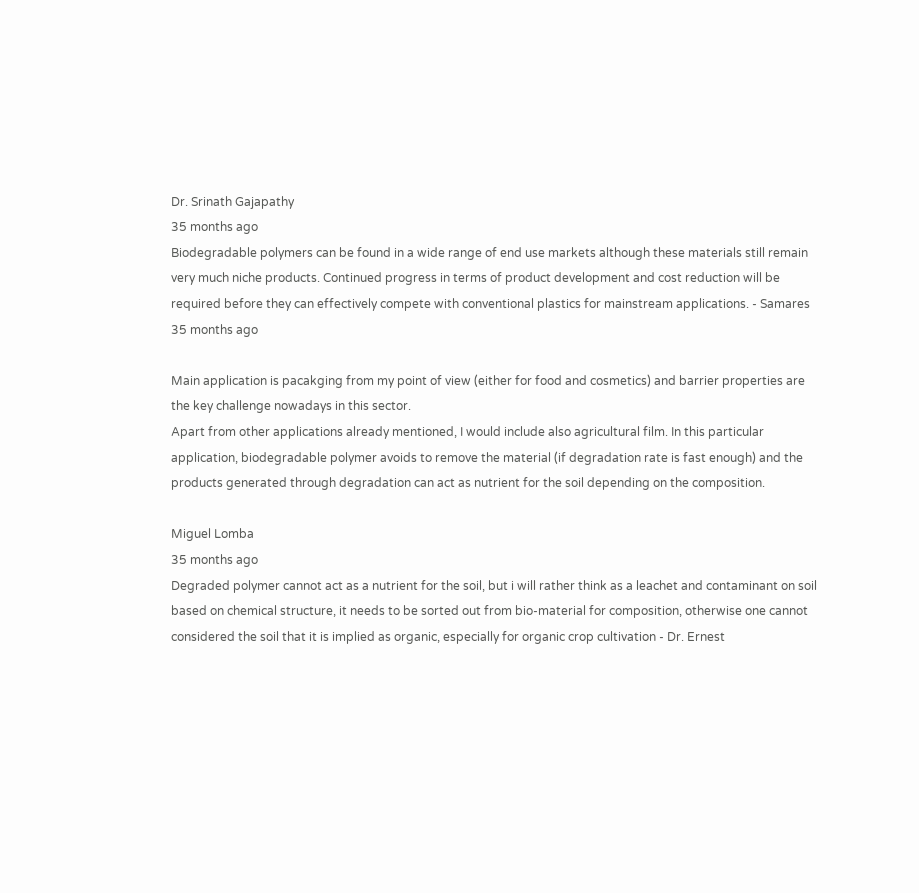Dr. Srinath Gajapathy
35 months ago
Biodegradable polymers can be found in a wide range of end use markets although these materials still remain very much niche products. Continued progress in terms of product development and cost reduction will be required before they can effectively compete with conventional plastics for mainstream applications. - Samares 35 months ago

Main application is pacakging from my point of view (either for food and cosmetics) and barrier properties are the key challenge nowadays in this sector.
Apart from other applications already mentioned, I would include also agricultural film. In this particular application, biodegradable polymer avoids to remove the material (if degradation rate is fast enough) and the products generated through degradation can act as nutrient for the soil depending on the composition.

Miguel Lomba
35 months ago
Degraded polymer cannot act as a nutrient for the soil, but i will rather think as a leachet and contaminant on soil based on chemical structure, it needs to be sorted out from bio-material for composition, otherwise one cannot considered the soil that it is implied as organic, especially for organic crop cultivation - Dr. Ernest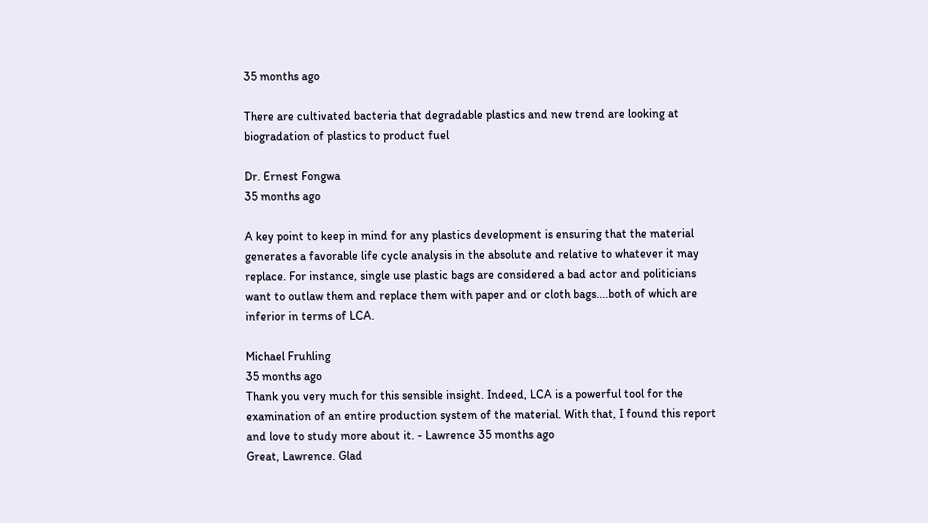35 months ago

There are cultivated bacteria that degradable plastics and new trend are looking at biogradation of plastics to product fuel

Dr. Ernest Fongwa
35 months ago

A key point to keep in mind for any plastics development is ensuring that the material generates a favorable life cycle analysis in the absolute and relative to whatever it may replace. For instance, single use plastic bags are considered a bad actor and politicians want to outlaw them and replace them with paper and or cloth bags....both of which are inferior in terms of LCA.

Michael Fruhling
35 months ago
Thank you very much for this sensible insight. Indeed, LCA is a powerful tool for the examination of an entire production system of the material. With that, I found this report and love to study more about it. - Lawrence 35 months ago
Great, Lawrence. Glad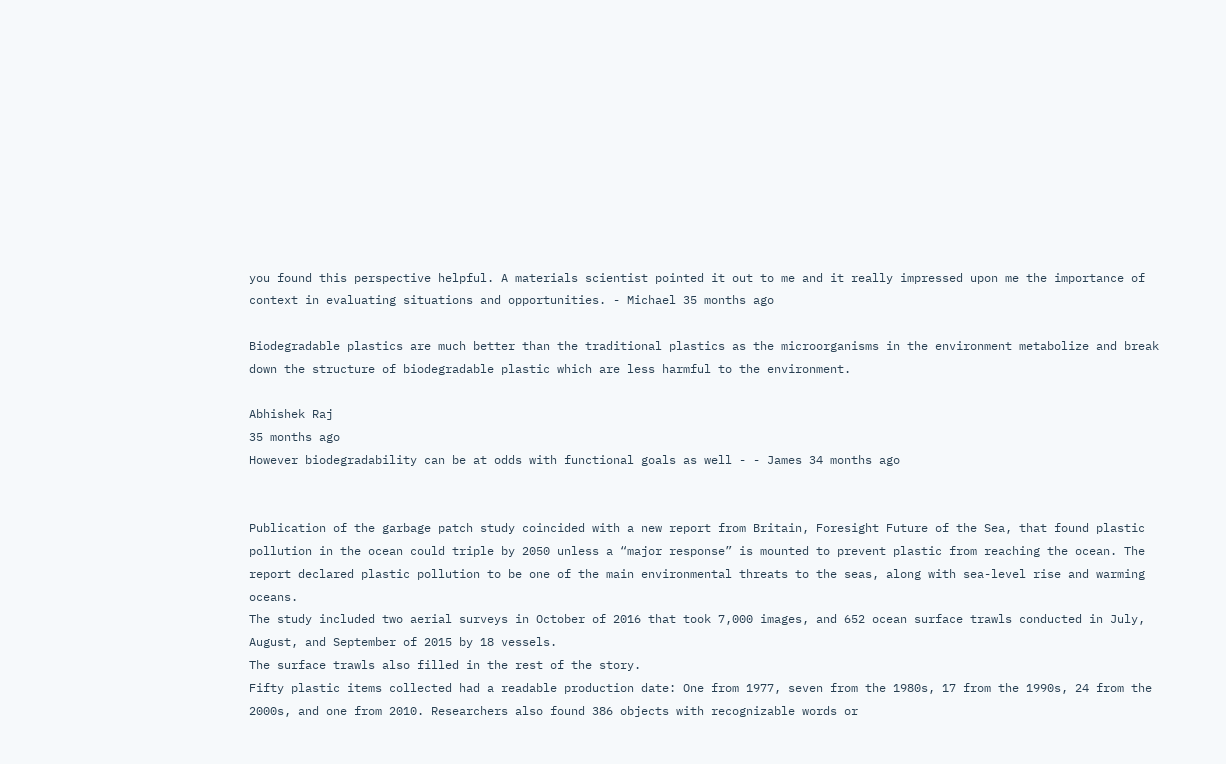you found this perspective helpful. A materials scientist pointed it out to me and it really impressed upon me the importance of context in evaluating situations and opportunities. - Michael 35 months ago

Biodegradable plastics are much better than the traditional plastics as the microorganisms in the environment metabolize and break down the structure of biodegradable plastic which are less harmful to the environment.

Abhishek Raj
35 months ago
However biodegradability can be at odds with functional goals as well - - James 34 months ago


Publication of the garbage patch study coincided with a new report from Britain, Foresight Future of the Sea, that found plastic pollution in the ocean could triple by 2050 unless a “major response” is mounted to prevent plastic from reaching the ocean. The report declared plastic pollution to be one of the main environmental threats to the seas, along with sea-level rise and warming oceans.
The study included two aerial surveys in October of 2016 that took 7,000 images, and 652 ocean surface trawls conducted in July, August, and September of 2015 by 18 vessels.
The surface trawls also filled in the rest of the story.
Fifty plastic items collected had a readable production date: One from 1977, seven from the 1980s, 17 from the 1990s, 24 from the 2000s, and one from 2010. Researchers also found 386 objects with recognizable words or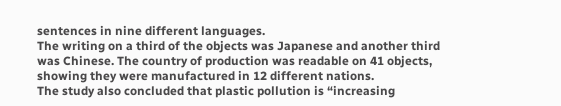sentences in nine different languages.
The writing on a third of the objects was Japanese and another third was Chinese. The country of production was readable on 41 objects, showing they were manufactured in 12 different nations.
The study also concluded that plastic pollution is “increasing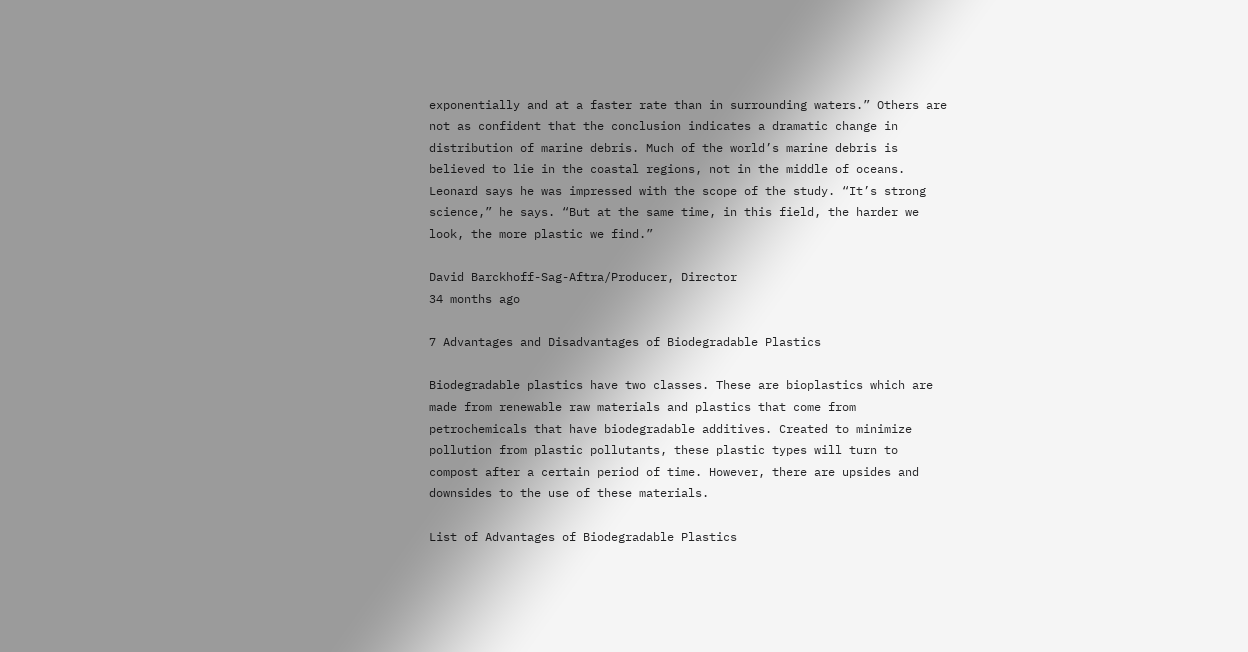exponentially and at a faster rate than in surrounding waters.” Others are not as confident that the conclusion indicates a dramatic change in distribution of marine debris. Much of the world’s marine debris is believed to lie in the coastal regions, not in the middle of oceans.
Leonard says he was impressed with the scope of the study. “It’s strong science,” he says. “But at the same time, in this field, the harder we look, the more plastic we find.”

David Barckhoff-Sag-Aftra/Producer, Director
34 months ago

7 Advantages and Disadvantages of Biodegradable Plastics

Biodegradable plastics have two classes. These are bioplastics which are made from renewable raw materials and plastics that come from petrochemicals that have biodegradable additives. Created to minimize pollution from plastic pollutants, these plastic types will turn to compost after a certain period of time. However, there are upsides and downsides to the use of these materials.

List of Advantages of Biodegradable Plastics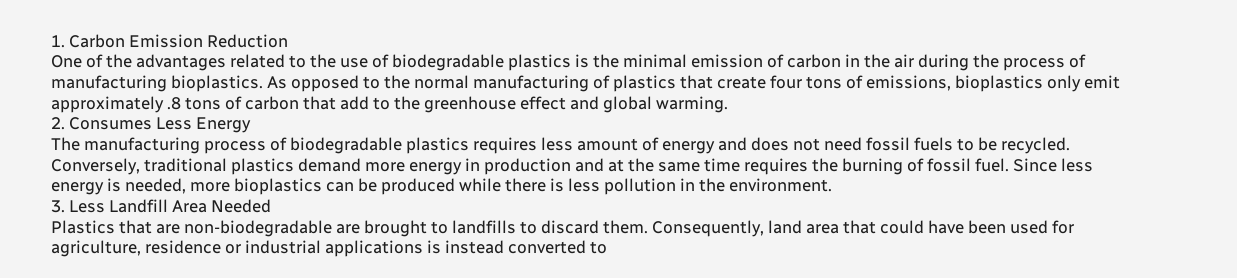1. Carbon Emission Reduction
One of the advantages related to the use of biodegradable plastics is the minimal emission of carbon in the air during the process of manufacturing bioplastics. As opposed to the normal manufacturing of plastics that create four tons of emissions, bioplastics only emit approximately .8 tons of carbon that add to the greenhouse effect and global warming.
2. Consumes Less Energy
The manufacturing process of biodegradable plastics requires less amount of energy and does not need fossil fuels to be recycled. Conversely, traditional plastics demand more energy in production and at the same time requires the burning of fossil fuel. Since less energy is needed, more bioplastics can be produced while there is less pollution in the environment.
3. Less Landfill Area Needed
Plastics that are non-biodegradable are brought to landfills to discard them. Consequently, land area that could have been used for agriculture, residence or industrial applications is instead converted to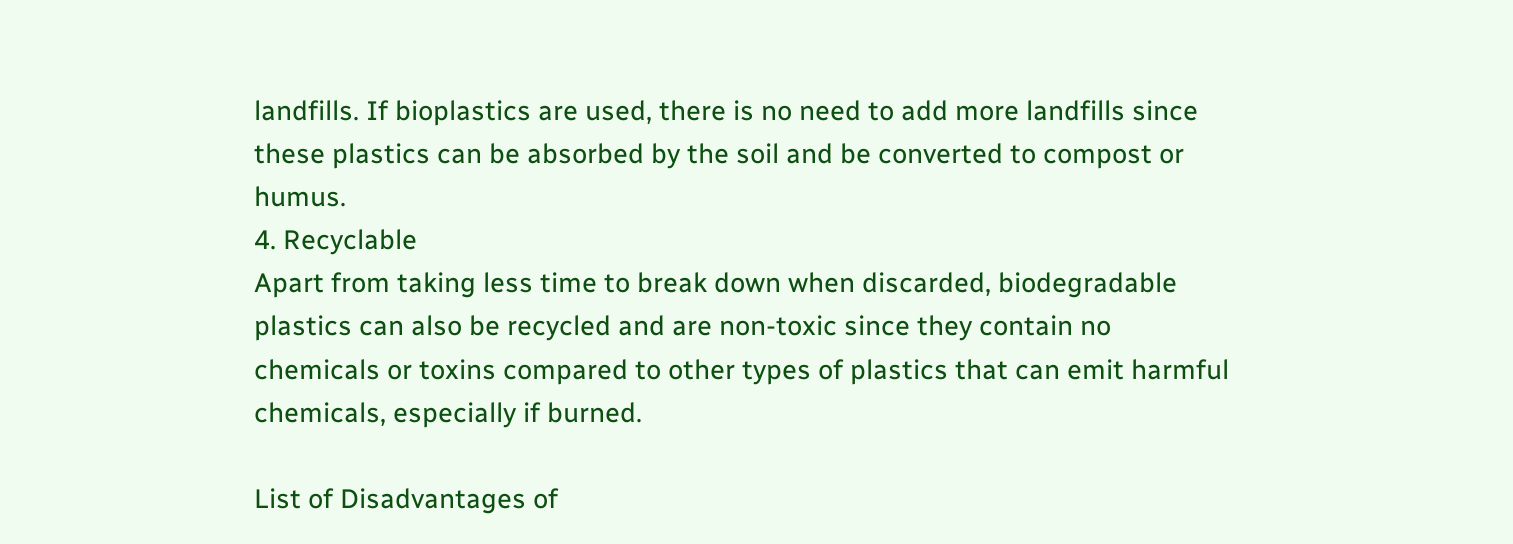landfills. If bioplastics are used, there is no need to add more landfills since these plastics can be absorbed by the soil and be converted to compost or humus.
4. Recyclable
Apart from taking less time to break down when discarded, biodegradable plastics can also be recycled and are non-toxic since they contain no chemicals or toxins compared to other types of plastics that can emit harmful chemicals, especially if burned.

List of Disadvantages of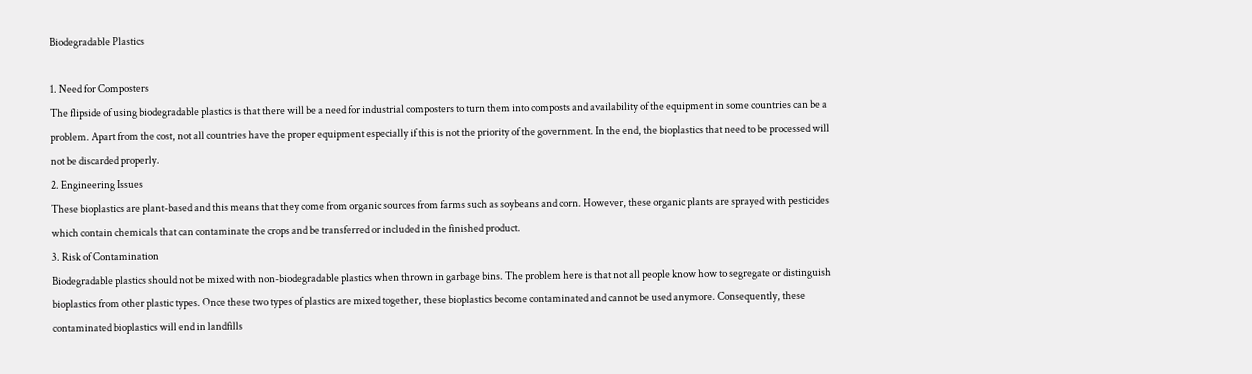Biodegradable Plastics

1. Need for Composters
The flipside of using biodegradable plastics is that there will be a need for industrial composters to turn them into composts and availability of the equipment in some countries can be a problem. Apart from the cost, not all countries have the proper equipment especially if this is not the priority of the government. In the end, the bioplastics that need to be processed will not be discarded properly.
2. Engineering Issues
These bioplastics are plant-based and this means that they come from organic sources from farms such as soybeans and corn. However, these organic plants are sprayed with pesticides which contain chemicals that can contaminate the crops and be transferred or included in the finished product.
3. Risk of Contamination
Biodegradable plastics should not be mixed with non-biodegradable plastics when thrown in garbage bins. The problem here is that not all people know how to segregate or distinguish bioplastics from other plastic types. Once these two types of plastics are mixed together, these bioplastics become contaminated and cannot be used anymore. Consequently, these contaminated bioplastics will end in landfills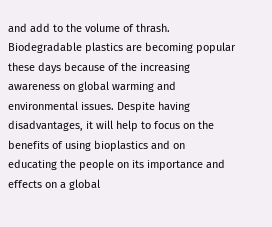and add to the volume of thrash.
Biodegradable plastics are becoming popular these days because of the increasing awareness on global warming and environmental issues. Despite having disadvantages, it will help to focus on the benefits of using bioplastics and on educating the people on its importance and effects on a global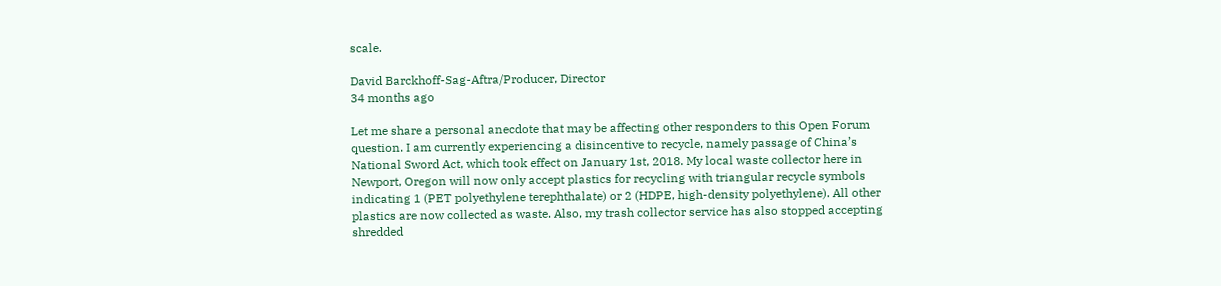scale.

David Barckhoff-Sag-Aftra/Producer, Director
34 months ago

Let me share a personal anecdote that may be affecting other responders to this Open Forum question. I am currently experiencing a disincentive to recycle, namely passage of China’s National Sword Act, which took effect on January 1st, 2018. My local waste collector here in Newport, Oregon will now only accept plastics for recycling with triangular recycle symbols indicating 1 (PET polyethylene terephthalate) or 2 (HDPE, high-density polyethylene). All other plastics are now collected as waste. Also, my trash collector service has also stopped accepting shredded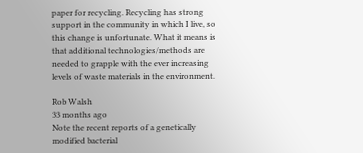paper for recycling. Recycling has strong support in the community in which I live, so this change is unfortunate. What it means is that additional technologies/methods are needed to grapple with the ever increasing levels of waste materials in the environment.

Rob Walsh
33 months ago
Note the recent reports of a genetically modified bacterial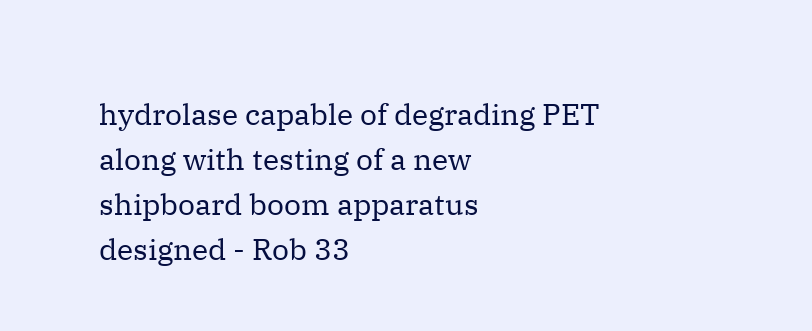hydrolase capable of degrading PET along with testing of a new shipboard boom apparatus designed - Rob 33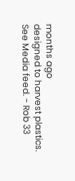months ago
designed to harvest plastics. See Media feed. - Rob 33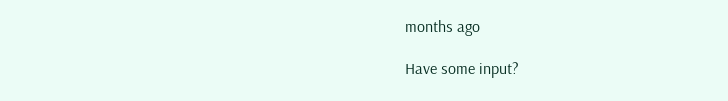months ago

Have some input?